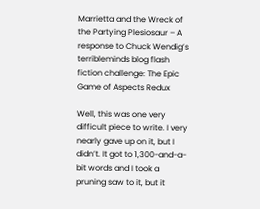Marrietta and the Wreck of the Partying Plesiosaur – A response to Chuck Wendig’s terribleminds blog flash fiction challenge: The Epic Game of Aspects Redux

Well, this was one very difficult piece to write. I very nearly gave up on it, but I didn’t. It got to 1,300-and-a-bit words and I took a pruning saw to it, but it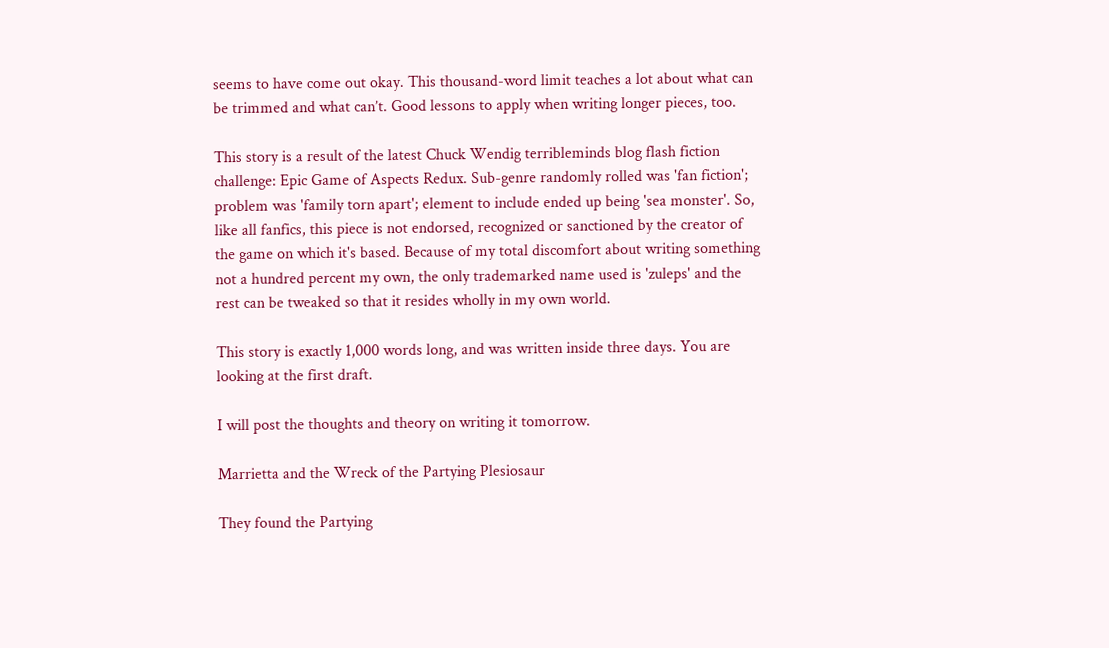seems to have come out okay. This thousand-word limit teaches a lot about what can be trimmed and what can’t. Good lessons to apply when writing longer pieces, too.

This story is a result of the latest Chuck Wendig terribleminds blog flash fiction challenge: Epic Game of Aspects Redux. Sub-genre randomly rolled was 'fan fiction'; problem was 'family torn apart'; element to include ended up being 'sea monster'. So, like all fanfics, this piece is not endorsed, recognized or sanctioned by the creator of the game on which it's based. Because of my total discomfort about writing something not a hundred percent my own, the only trademarked name used is 'zuleps' and the rest can be tweaked so that it resides wholly in my own world.

This story is exactly 1,000 words long, and was written inside three days. You are looking at the first draft.

I will post the thoughts and theory on writing it tomorrow.

Marrietta and the Wreck of the Partying Plesiosaur

They found the Partying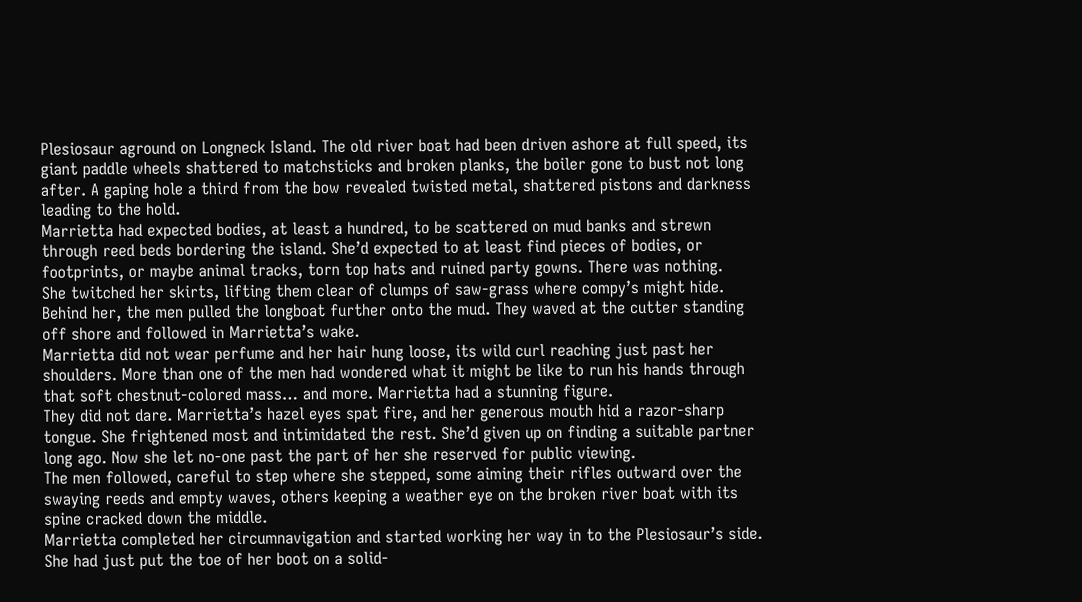Plesiosaur aground on Longneck Island. The old river boat had been driven ashore at full speed, its giant paddle wheels shattered to matchsticks and broken planks, the boiler gone to bust not long after. A gaping hole a third from the bow revealed twisted metal, shattered pistons and darkness leading to the hold.
Marrietta had expected bodies, at least a hundred, to be scattered on mud banks and strewn through reed beds bordering the island. She’d expected to at least find pieces of bodies, or footprints, or maybe animal tracks, torn top hats and ruined party gowns. There was nothing.
She twitched her skirts, lifting them clear of clumps of saw-grass where compy’s might hide. Behind her, the men pulled the longboat further onto the mud. They waved at the cutter standing off shore and followed in Marrietta’s wake.
Marrietta did not wear perfume and her hair hung loose, its wild curl reaching just past her shoulders. More than one of the men had wondered what it might be like to run his hands through that soft chestnut-colored mass… and more. Marrietta had a stunning figure.
They did not dare. Marrietta’s hazel eyes spat fire, and her generous mouth hid a razor-sharp tongue. She frightened most and intimidated the rest. She’d given up on finding a suitable partner long ago. Now she let no-one past the part of her she reserved for public viewing.
The men followed, careful to step where she stepped, some aiming their rifles outward over the swaying reeds and empty waves, others keeping a weather eye on the broken river boat with its spine cracked down the middle.
Marrietta completed her circumnavigation and started working her way in to the Plesiosaur’s side. She had just put the toe of her boot on a solid-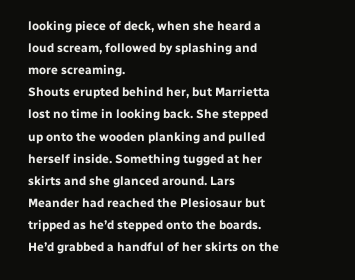looking piece of deck, when she heard a loud scream, followed by splashing and more screaming.
Shouts erupted behind her, but Marrietta lost no time in looking back. She stepped up onto the wooden planking and pulled herself inside. Something tugged at her skirts and she glanced around. Lars Meander had reached the Plesiosaur but tripped as he’d stepped onto the boards. He’d grabbed a handful of her skirts on the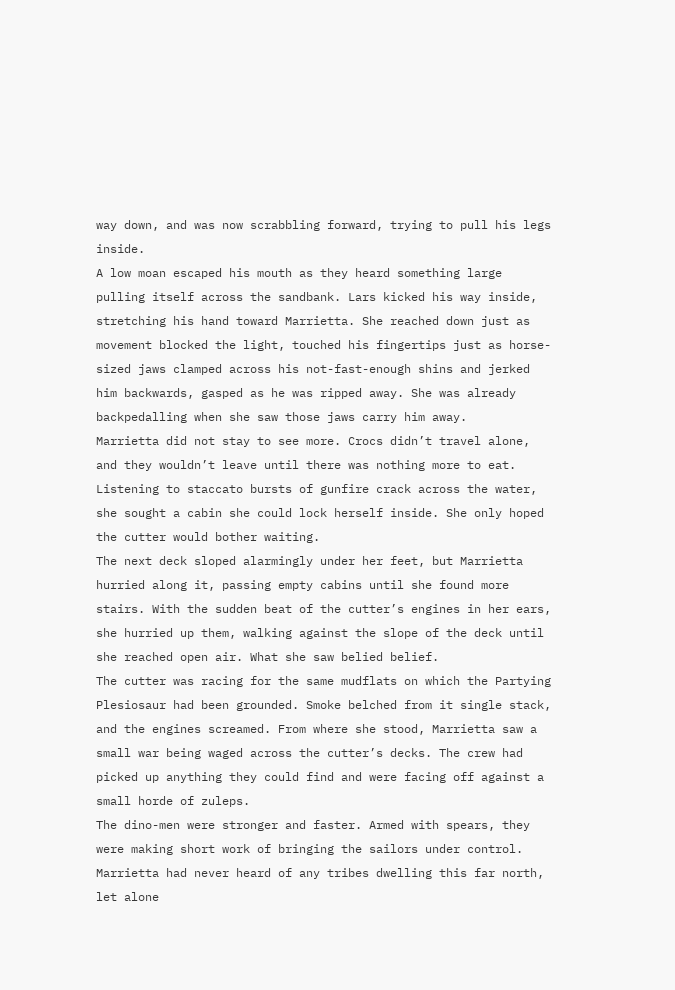way down, and was now scrabbling forward, trying to pull his legs inside.
A low moan escaped his mouth as they heard something large pulling itself across the sandbank. Lars kicked his way inside, stretching his hand toward Marrietta. She reached down just as movement blocked the light, touched his fingertips just as horse-sized jaws clamped across his not-fast-enough shins and jerked him backwards, gasped as he was ripped away. She was already backpedalling when she saw those jaws carry him away.
Marrietta did not stay to see more. Crocs didn’t travel alone, and they wouldn’t leave until there was nothing more to eat. Listening to staccato bursts of gunfire crack across the water, she sought a cabin she could lock herself inside. She only hoped the cutter would bother waiting.
The next deck sloped alarmingly under her feet, but Marrietta hurried along it, passing empty cabins until she found more stairs. With the sudden beat of the cutter’s engines in her ears, she hurried up them, walking against the slope of the deck until she reached open air. What she saw belied belief.
The cutter was racing for the same mudflats on which the Partying Plesiosaur had been grounded. Smoke belched from it single stack, and the engines screamed. From where she stood, Marrietta saw a small war being waged across the cutter’s decks. The crew had picked up anything they could find and were facing off against a small horde of zuleps.
The dino-men were stronger and faster. Armed with spears, they were making short work of bringing the sailors under control. Marrietta had never heard of any tribes dwelling this far north, let alone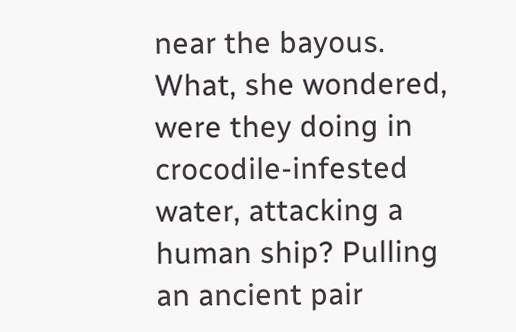near the bayous.
What, she wondered, were they doing in crocodile-infested water, attacking a human ship? Pulling an ancient pair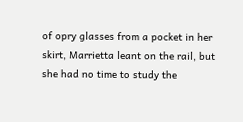of opry glasses from a pocket in her skirt, Marrietta leant on the rail, but she had no time to study the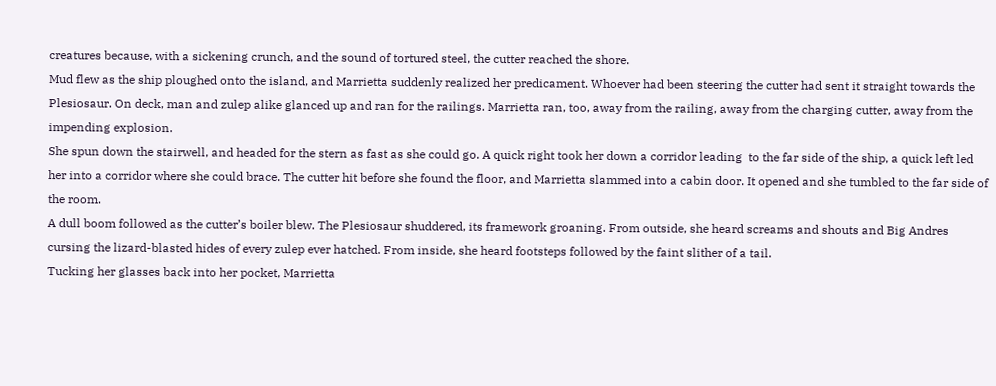creatures because, with a sickening crunch, and the sound of tortured steel, the cutter reached the shore.
Mud flew as the ship ploughed onto the island, and Marrietta suddenly realized her predicament. Whoever had been steering the cutter had sent it straight towards the Plesiosaur. On deck, man and zulep alike glanced up and ran for the railings. Marrietta ran, too, away from the railing, away from the charging cutter, away from the impending explosion.
She spun down the stairwell, and headed for the stern as fast as she could go. A quick right took her down a corridor leading  to the far side of the ship, a quick left led her into a corridor where she could brace. The cutter hit before she found the floor, and Marrietta slammed into a cabin door. It opened and she tumbled to the far side of the room.
A dull boom followed as the cutter’s boiler blew. The Plesiosaur shuddered, its framework groaning. From outside, she heard screams and shouts and Big Andres cursing the lizard-blasted hides of every zulep ever hatched. From inside, she heard footsteps followed by the faint slither of a tail.
Tucking her glasses back into her pocket, Marrietta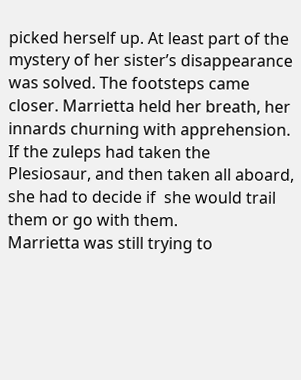picked herself up. At least part of the mystery of her sister’s disappearance was solved. The footsteps came closer. Marrietta held her breath, her innards churning with apprehension. If the zuleps had taken the Plesiosaur, and then taken all aboard, she had to decide if  she would trail them or go with them.
Marrietta was still trying to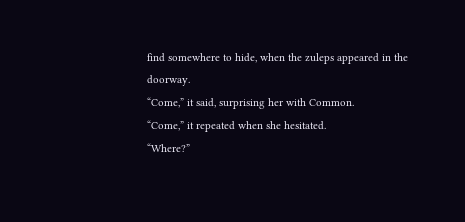find somewhere to hide, when the zuleps appeared in the doorway.
“Come,” it said, surprising her with Common.
“Come,” it repeated when she hesitated.
“Where?”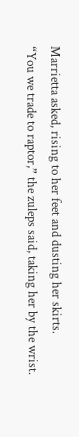Marrietta asked, rising to her feet and dusting her skirts.
“You we trade to raptor,” the zuleps said, taking her by the wrist.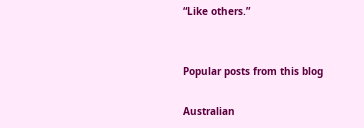“Like others.”


Popular posts from this blog

Australian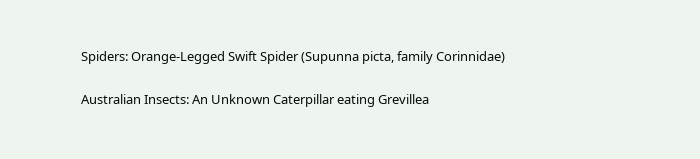Spiders: Orange-Legged Swift Spider (Supunna picta, family Corinnidae)

Australian Insects: An Unknown Caterpillar eating Grevillea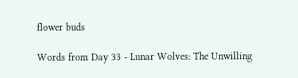flower buds

Words from Day 33 - Lunar Wolves: The Unwilling